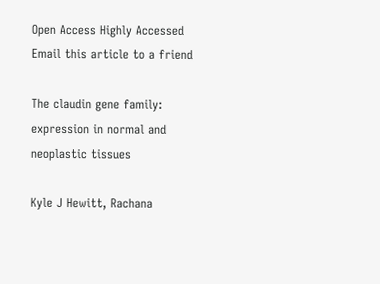Open Access Highly Accessed Email this article to a friend

The claudin gene family: expression in normal and neoplastic tissues

Kyle J Hewitt, Rachana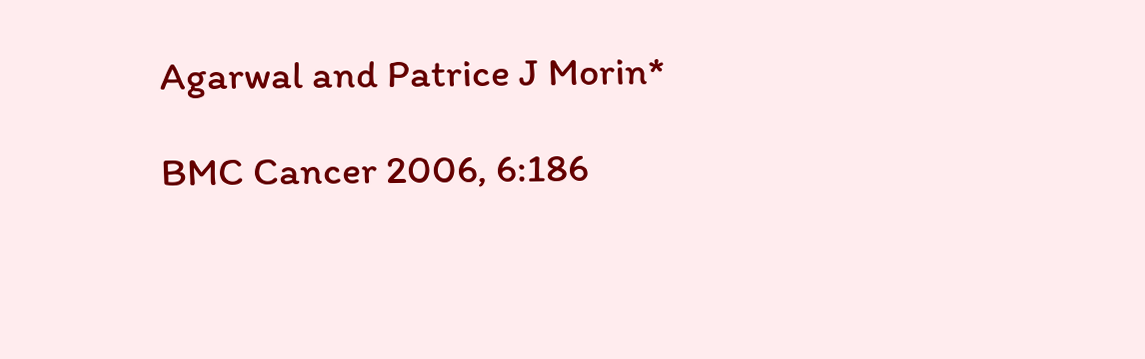Agarwal and Patrice J Morin*

BMC Cancer 2006, 6:186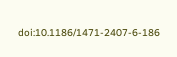doi:10.1186/1471-2407-6-186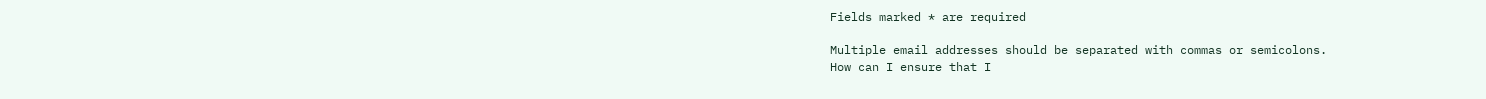Fields marked * are required

Multiple email addresses should be separated with commas or semicolons.
How can I ensure that I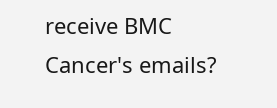receive BMC Cancer's emails?